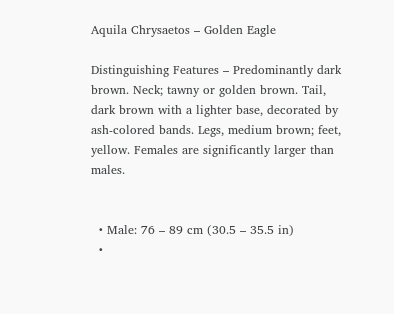Aquila Chrysaetos – Golden Eagle

Distinguishing Features – Predominantly dark brown. Neck; tawny or golden brown. Tail, dark brown with a lighter base, decorated by ash-colored bands. Legs, medium brown; feet, yellow. Females are significantly larger than males.


  • Male: 76 – 89 cm (30.5 – 35.5 in)
  •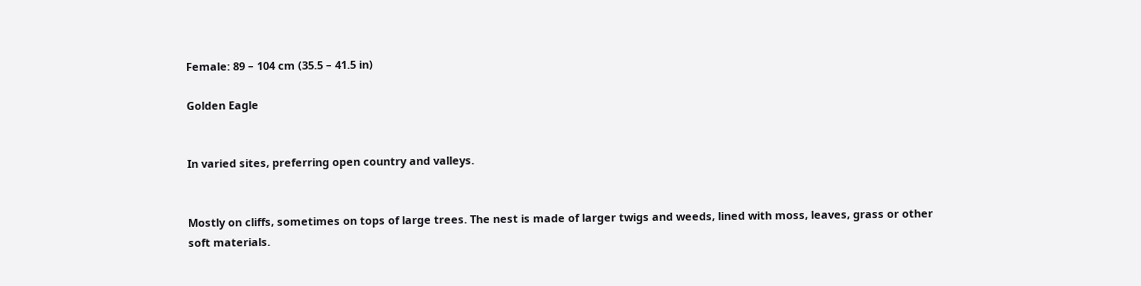Female: 89 – 104 cm (35.5 – 41.5 in)

Golden Eagle


In varied sites, preferring open country and valleys.


Mostly on cliffs, sometimes on tops of large trees. The nest is made of larger twigs and weeds, lined with moss, leaves, grass or other soft materials.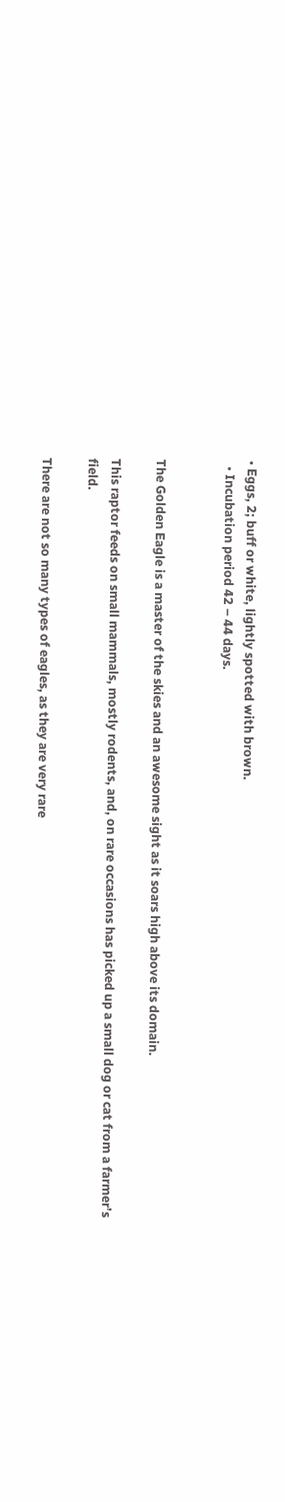• Eggs, 2; buff or white, lightly spotted with brown.
  • Incubation period 42 – 44 days.


The Golden Eagle is a master of the skies and an awesome sight as it soars high above its domain.

This raptor feeds on small mammals, mostly rodents, and, on rare occasions has picked up a small dog or cat from a farmer’s field.

There are not so many types of eagles, as they are very rare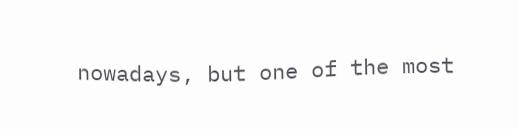nowadays, but one of the most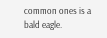common ones is a bald eagle.